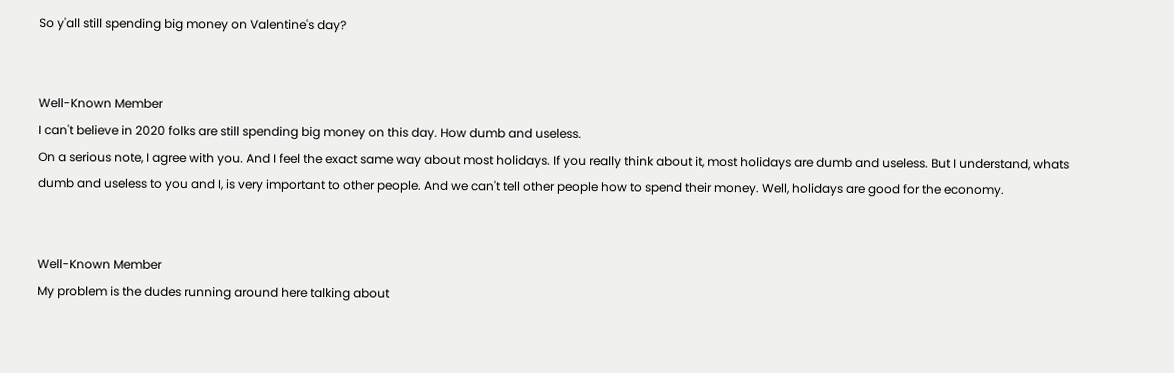So y'all still spending big money on Valentine's day?


Well-Known Member
I can't believe in 2020 folks are still spending big money on this day. How dumb and useless.
On a serious note, I agree with you. And I feel the exact same way about most holidays. If you really think about it, most holidays are dumb and useless. But I understand, whats dumb and useless to you and I, is very important to other people. And we can't tell other people how to spend their money. Well, holidays are good for the economy.


Well-Known Member
My problem is the dudes running around here talking about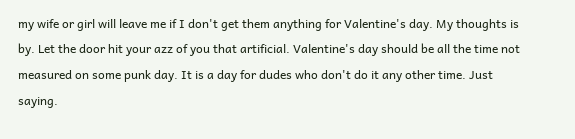my wife or girl will leave me if I don't get them anything for Valentine's day. My thoughts is by. Let the door hit your azz of you that artificial. Valentine's day should be all the time not measured on some punk day. It is a day for dudes who don't do it any other time. Just saying.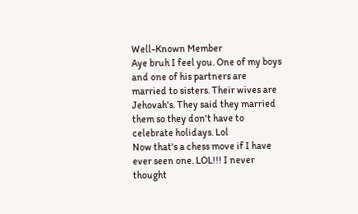Well-Known Member
Aye bruh I feel you. One of my boys and one of his partners are married to sisters. Their wives are Jehovah's. They said they married them so they don't have to celebrate holidays. Lol
Now that's a chess move if I have ever seen one. LOL!!! I never thought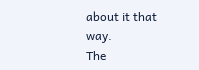about it that way.
The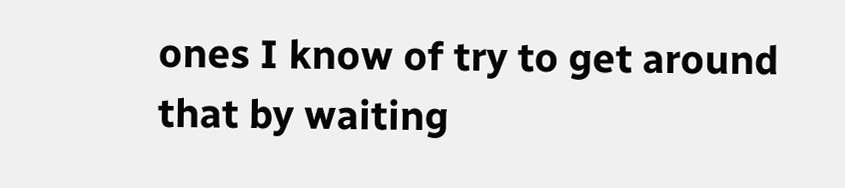ones I know of try to get around that by waiting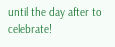until the day after to celebrate!